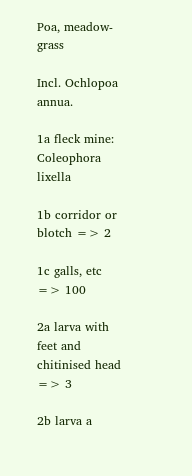Poa, meadow-grass

Incl. Ochlopoa annua.

1a fleck mine: Coleophora lixella

1b corridor or blotch => 2

1c galls, etc => 100

2a larva with feet and chitinised head => 3

2b larva a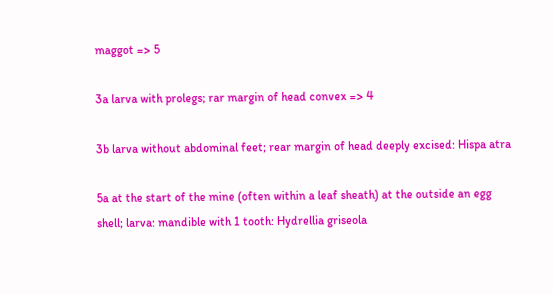maggot => 5

3a larva with prolegs; rar margin of head convex => 4

3b larva without abdominal feet; rear margin of head deeply excised: Hispa atra

5a at the start of the mine (often within a leaf sheath) at the outside an egg shell; larva: mandible with 1 tooth: Hydrellia griseola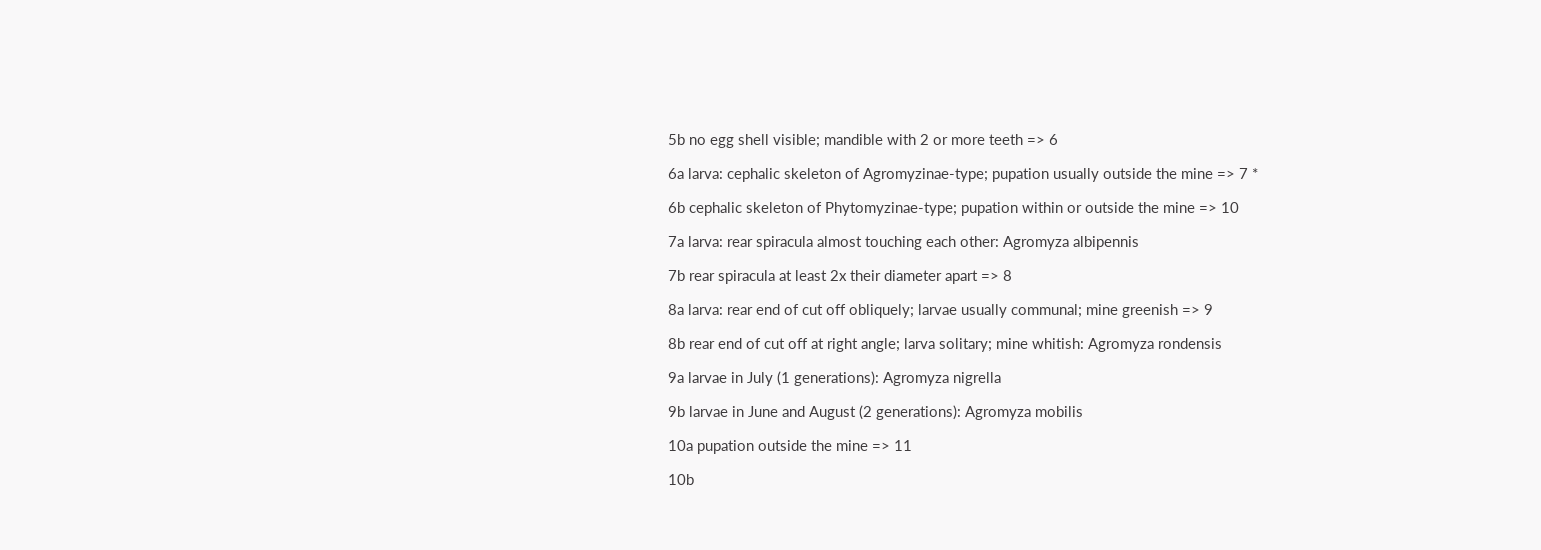5b no egg shell visible; mandible with 2 or more teeth => 6

6a larva: cephalic skeleton of Agromyzinae-type; pupation usually outside the mine => 7 *

6b cephalic skeleton of Phytomyzinae-type; pupation within or outside the mine => 10

7a larva: rear spiracula almost touching each other: Agromyza albipennis

7b rear spiracula at least 2x their diameter apart => 8

8a larva: rear end of cut off obliquely; larvae usually communal; mine greenish => 9

8b rear end of cut off at right angle; larva solitary; mine whitish: Agromyza rondensis

9a larvae in July (1 generations): Agromyza nigrella

9b larvae in June and August (2 generations): Agromyza mobilis

10a pupation outside the mine => 11

10b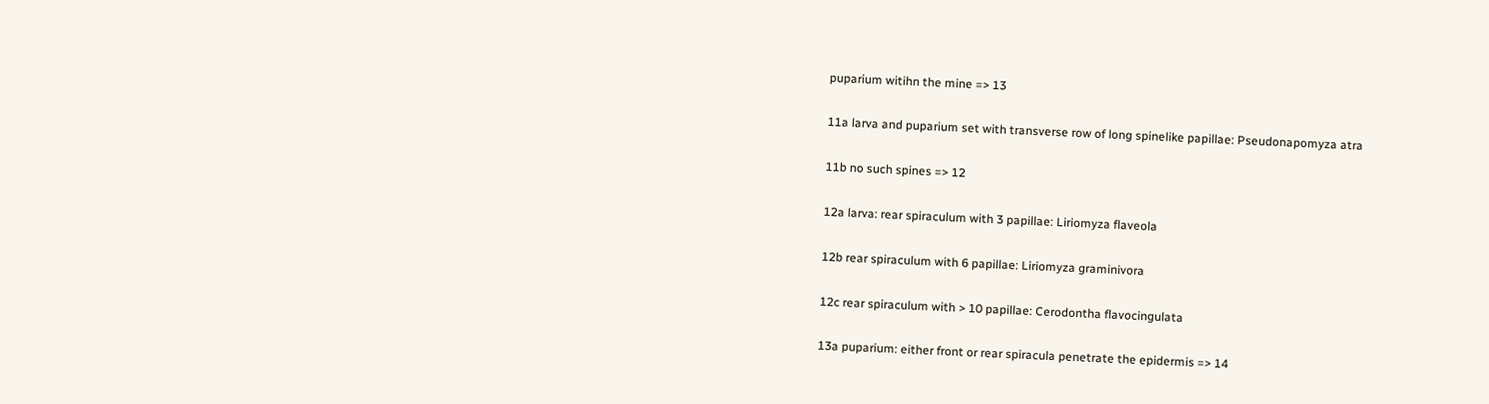puparium witihn the mine => 13

11a larva and puparium set with transverse row of long spinelike papillae: Pseudonapomyza atra

11b no such spines => 12

12a larva: rear spiraculum with 3 papillae: Liriomyza flaveola

12b rear spiraculum with 6 papillae: Liriomyza graminivora

12c rear spiraculum with > 10 papillae: Cerodontha flavocingulata

13a puparium: either front or rear spiracula penetrate the epidermis => 14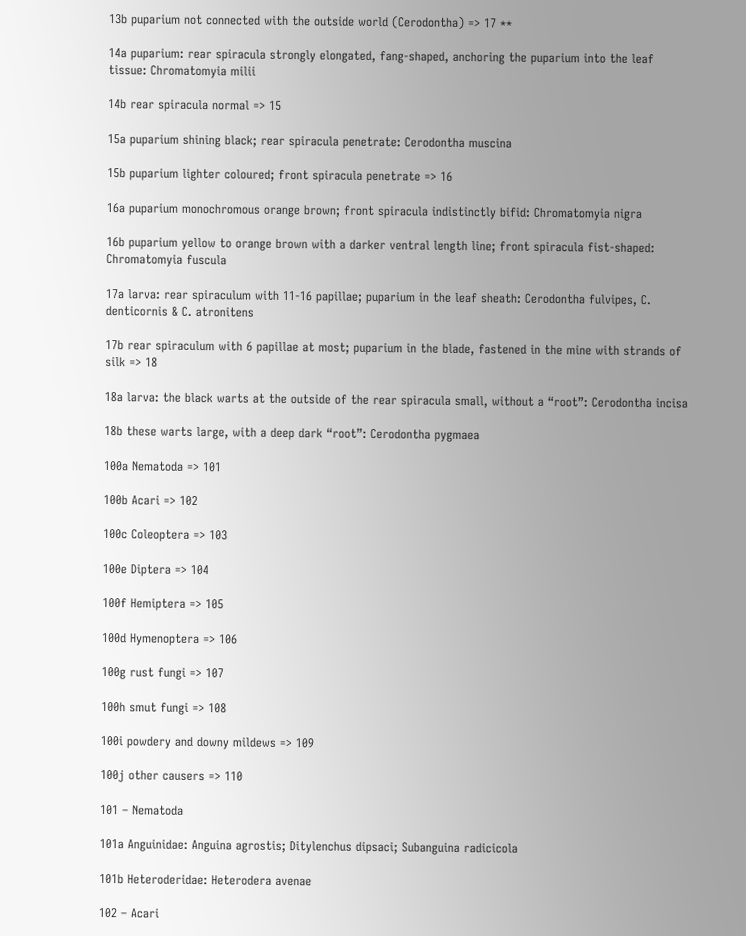13b puparium not connected with the outside world (Cerodontha) => 17 **

14a puparium: rear spiracula strongly elongated, fang-shaped, anchoring the puparium into the leaf tissue: Chromatomyia milii

14b rear spiracula normal => 15

15a puparium shining black; rear spiracula penetrate: Cerodontha muscina

15b puparium lighter coloured; front spiracula penetrate => 16

16a puparium monochromous orange brown; front spiracula indistinctly bifid: Chromatomyia nigra

16b puparium yellow to orange brown with a darker ventral length line; front spiracula fist-shaped: Chromatomyia fuscula

17a larva: rear spiraculum with 11-16 papillae; puparium in the leaf sheath: Cerodontha fulvipes, C. denticornis & C. atronitens

17b rear spiraculum with 6 papillae at most; puparium in the blade, fastened in the mine with strands of silk => 18

18a larva: the black warts at the outside of the rear spiracula small, without a “root”: Cerodontha incisa

18b these warts large, with a deep dark “root”: Cerodontha pygmaea

100a Nematoda => 101

100b Acari => 102

100c Coleoptera => 103

100e Diptera => 104

100f Hemiptera => 105

100d Hymenoptera => 106

100g rust fungi => 107

100h smut fungi => 108

100i powdery and downy mildews => 109

100j other causers => 110

101 – Nematoda

101a Anguinidae: Anguina agrostis; Ditylenchus dipsaci; Subanguina radicicola

101b Heteroderidae: Heterodera avenae

102 – Acari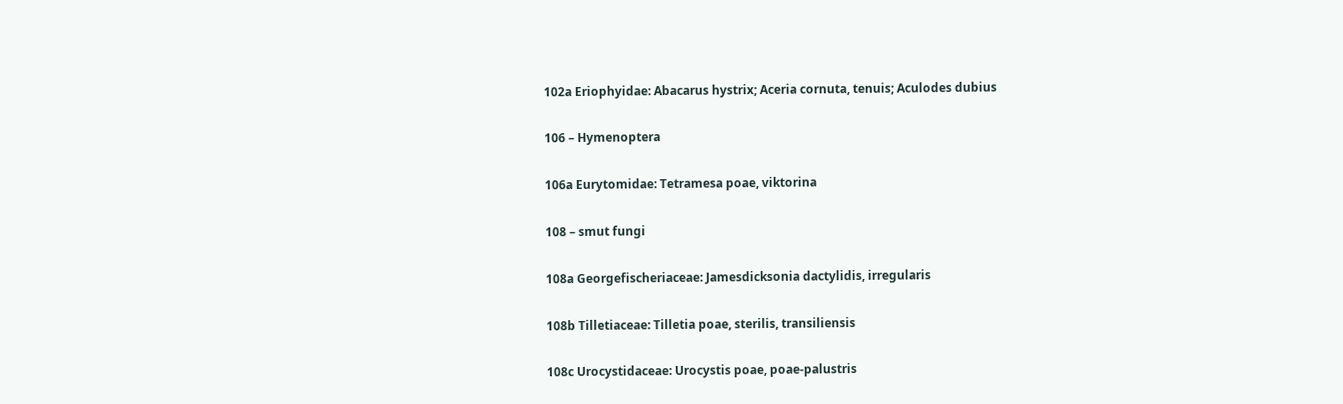102a Eriophyidae: Abacarus hystrix; Aceria cornuta, tenuis; Aculodes dubius

106 – Hymenoptera

106a Eurytomidae: Tetramesa poae, viktorina

108 – smut fungi

108a Georgefischeriaceae: Jamesdicksonia dactylidis, irregularis

108b Tilletiaceae: Tilletia poae, sterilis, transiliensis

108c Urocystidaceae: Urocystis poae, poae-palustris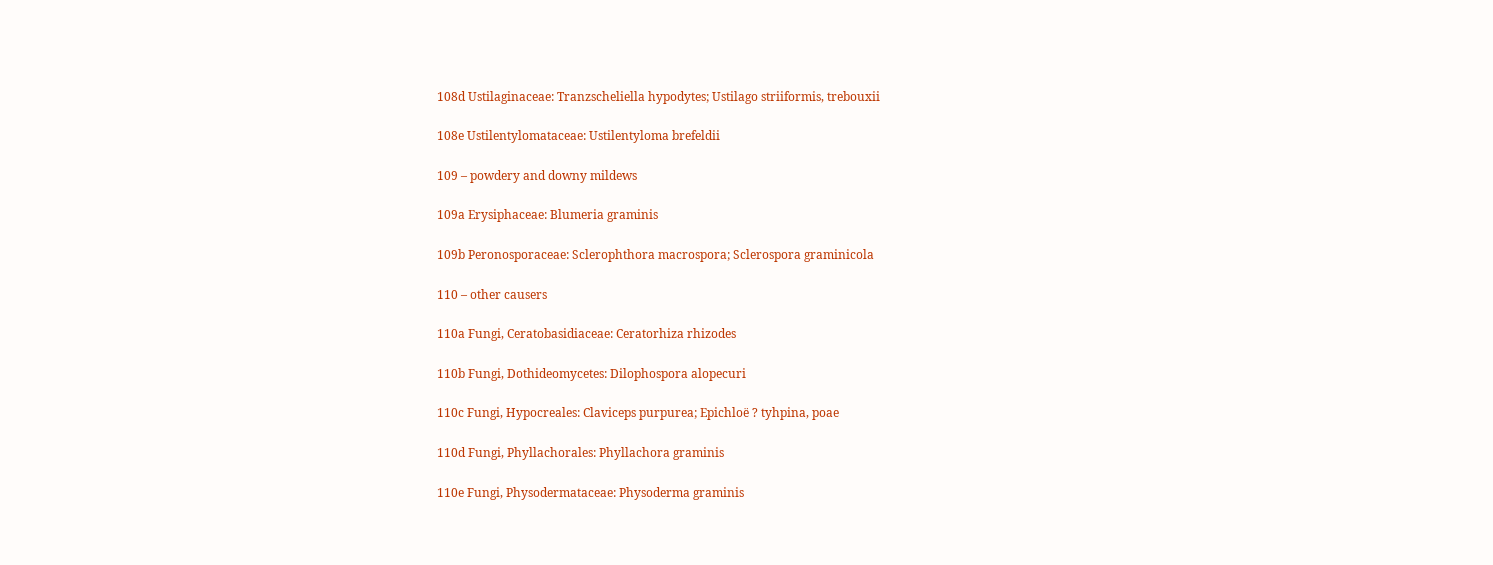108d Ustilaginaceae: Tranzscheliella hypodytes; Ustilago striiformis, trebouxii

108e Ustilentylomataceae: Ustilentyloma brefeldii

109 – powdery and downy mildews

109a Erysiphaceae: Blumeria graminis

109b Peronosporaceae: Sclerophthora macrospora; Sclerospora graminicola

110 – other causers

110a Fungi, Ceratobasidiaceae: Ceratorhiza rhizodes

110b Fungi, Dothideomycetes: Dilophospora alopecuri

110c Fungi, Hypocreales: Claviceps purpurea; Epichloë ? tyhpina, poae

110d Fungi, Phyllachorales: Phyllachora graminis

110e Fungi, Physodermataceae: Physoderma graminis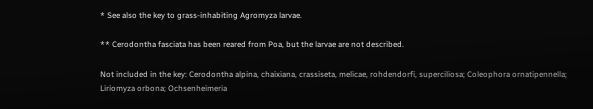* See also the key to grass-inhabiting Agromyza larvae.

** Cerodontha fasciata has been reared from Poa, but the larvae are not described.

Not included in the key: Cerodontha alpina, chaixiana, crassiseta, melicae, rohdendorfi, superciliosa; Coleophora ornatipennella; Liriomyza orbona; Ochsenheimeria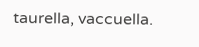taurella, vaccuella.